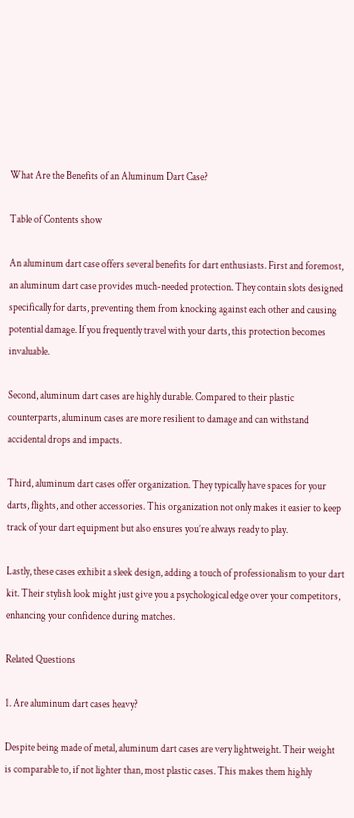What Are the Benefits of an Aluminum Dart Case?

Table of Contents show

An aluminum dart case offers several benefits for dart enthusiasts. First and foremost, an aluminum dart case provides much-needed protection. They contain slots designed specifically for darts, preventing them from knocking against each other and causing potential damage. If you frequently travel with your darts, this protection becomes invaluable.

Second, aluminum dart cases are highly durable. Compared to their plastic counterparts, aluminum cases are more resilient to damage and can withstand accidental drops and impacts.

Third, aluminum dart cases offer organization. They typically have spaces for your darts, flights, and other accessories. This organization not only makes it easier to keep track of your dart equipment but also ensures you’re always ready to play.

Lastly, these cases exhibit a sleek design, adding a touch of professionalism to your dart kit. Their stylish look might just give you a psychological edge over your competitors, enhancing your confidence during matches.

Related Questions

1. Are aluminum dart cases heavy?

Despite being made of metal, aluminum dart cases are very lightweight. Their weight is comparable to, if not lighter than, most plastic cases. This makes them highly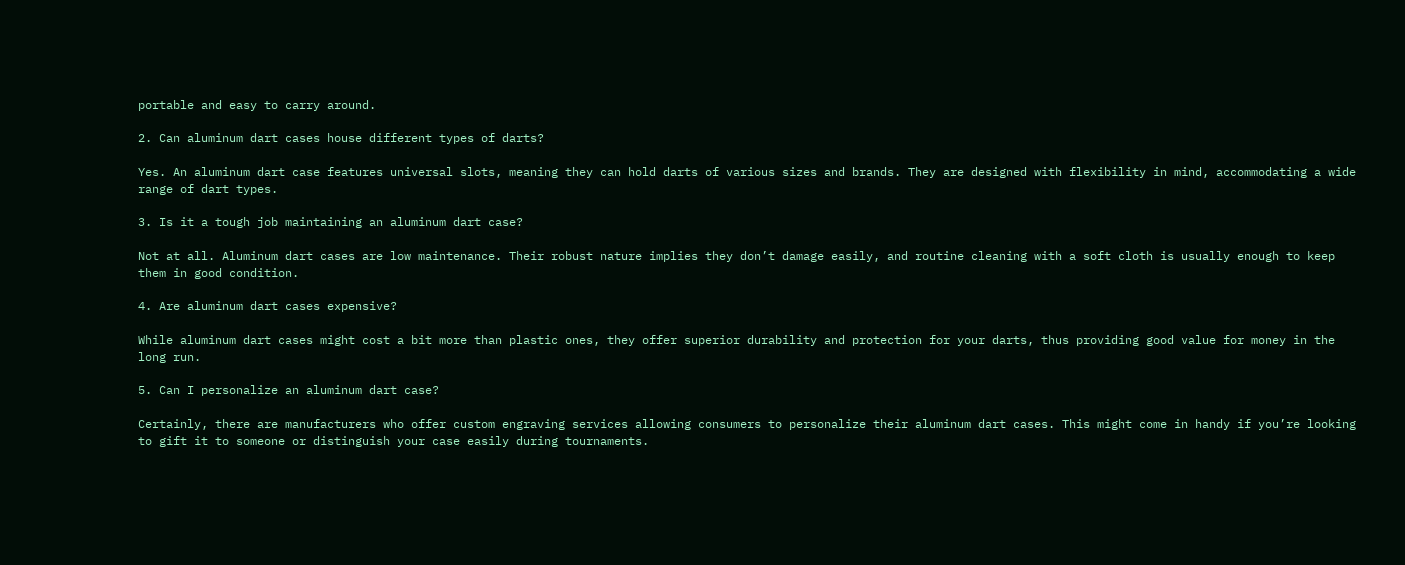portable and easy to carry around.

2. Can aluminum dart cases house different types of darts?

Yes. An aluminum dart case features universal slots, meaning they can hold darts of various sizes and brands. They are designed with flexibility in mind, accommodating a wide range of dart types.

3. Is it a tough job maintaining an aluminum dart case?

Not at all. Aluminum dart cases are low maintenance. Their robust nature implies they don’t damage easily, and routine cleaning with a soft cloth is usually enough to keep them in good condition.

4. Are aluminum dart cases expensive?

While aluminum dart cases might cost a bit more than plastic ones, they offer superior durability and protection for your darts, thus providing good value for money in the long run.

5. Can I personalize an aluminum dart case?

Certainly, there are manufacturers who offer custom engraving services allowing consumers to personalize their aluminum dart cases. This might come in handy if you’re looking to gift it to someone or distinguish your case easily during tournaments.